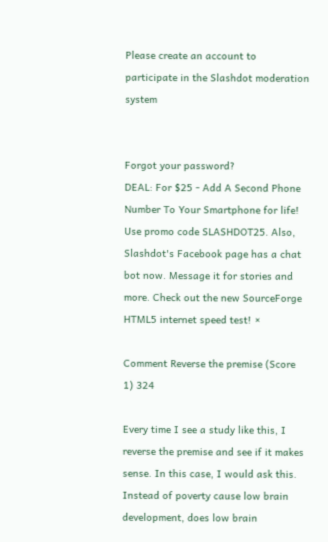Please create an account to participate in the Slashdot moderation system


Forgot your password?
DEAL: For $25 - Add A Second Phone Number To Your Smartphone for life! Use promo code SLASHDOT25. Also, Slashdot's Facebook page has a chat bot now. Message it for stories and more. Check out the new SourceForge HTML5 internet speed test! ×

Comment Reverse the premise (Score 1) 324

Every time I see a study like this, I reverse the premise and see if it makes sense. In this case, I would ask this. Instead of poverty cause low brain development, does low brain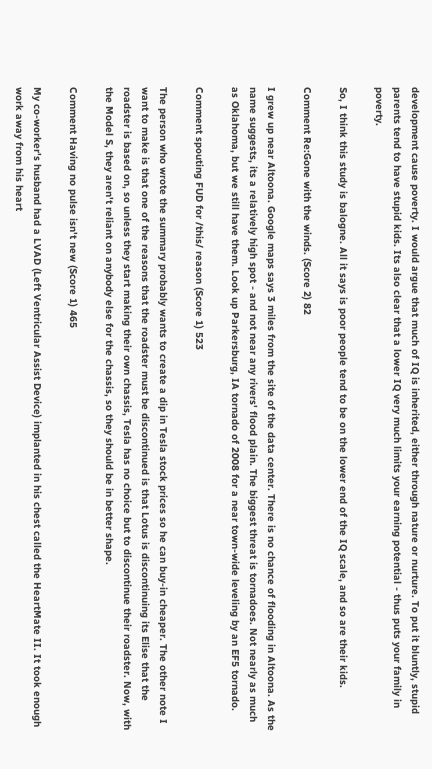development cause poverty. I would argue that much of IQ is inherited, either through nature or nurture. To put it bluntly, stupid parents tend to have stupid kids. Its also clear that a lower IQ very much limits your earning potential - thus puts your family in poverty.

So, I think this study is balogne. All it says is poor people tend to be on the lower end of the IQ scale, and so are their kids.

Comment Re:Gone with the winds. (Score 2) 82

I grew up near Altoona. Google maps says 3 miles from the site of the data center. There is no chance of flooding in Altoona. As the name suggests, its a relatively high spot - and not near any rivers' flood plain. The biggest threat is tornadoes. Not nearly as much as Oklahoma, but we still have them. Look up Parkersburg, IA tornado of 2008 for a near town-wide leveling by an EF5 tornado.

Comment spouting FUD for /this/ reason (Score 1) 523

The person who wrote the summary probably wants to create a dip in Tesla stock prices so he can buy-in cheaper. The other note I want to make is that one of the reasons that the roadster must be discontinued is that Lotus is discontinuing its Elise that the roadster is based on, so unless they start making their own chassis, Tesla has no choice but to discontinue their roadster. Now, with the Model S, they aren't reliant on anybody else for the chassis, so they should be in better shape.

Comment Having no pulse isn't new (Score 1) 465

My co-worker's husband had a LVAD (Left Ventricular Assist Device) implanted in his chest called the HeartMate II. It took enough work away from his heart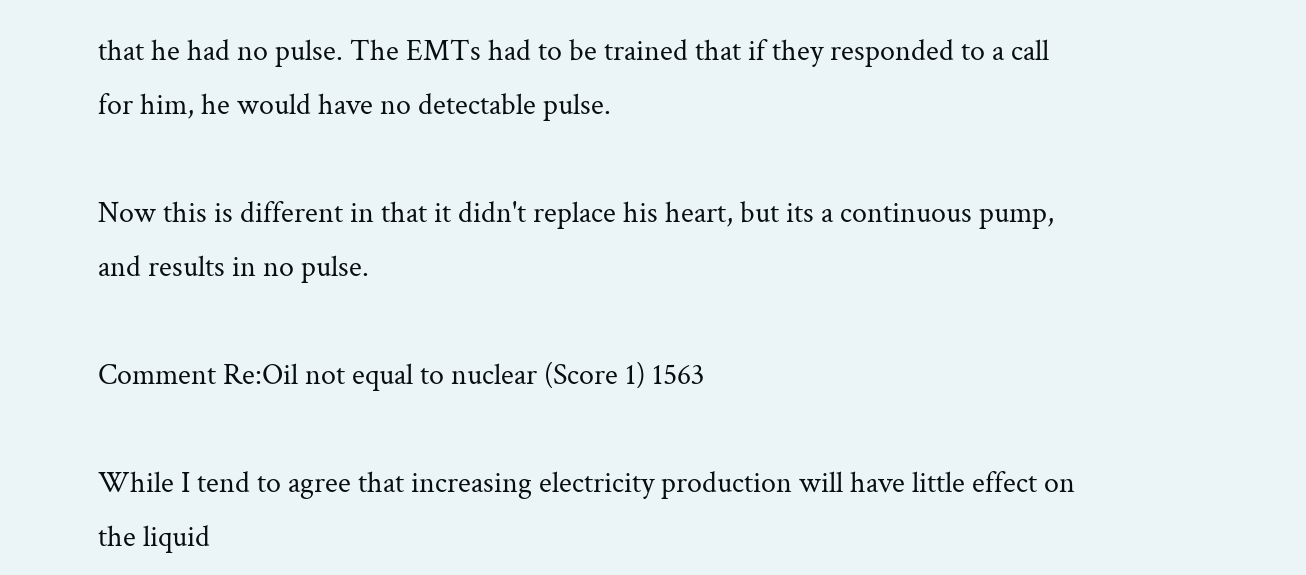that he had no pulse. The EMTs had to be trained that if they responded to a call for him, he would have no detectable pulse.

Now this is different in that it didn't replace his heart, but its a continuous pump, and results in no pulse.

Comment Re:Oil not equal to nuclear (Score 1) 1563

While I tend to agree that increasing electricity production will have little effect on the liquid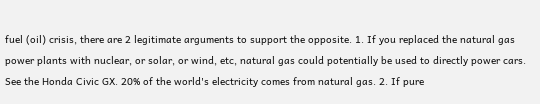fuel (oil) crisis, there are 2 legitimate arguments to support the opposite. 1. If you replaced the natural gas power plants with nuclear, or solar, or wind, etc, natural gas could potentially be used to directly power cars. See the Honda Civic GX. 20% of the world's electricity comes from natural gas. 2. If pure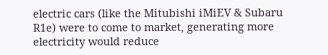electric cars (like the Mitubishi iMiEV & Subaru R1e) were to come to market, generating more electricity would reduce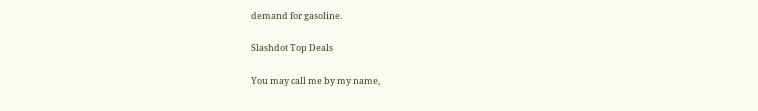demand for gasoline.

Slashdot Top Deals

You may call me by my name,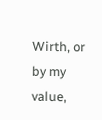Wirth, or by my value,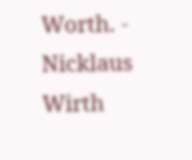Worth. - Nicklaus Wirth